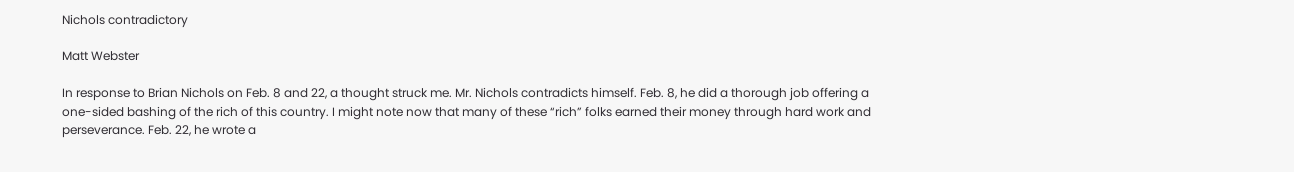Nichols contradictory

Matt Webster

In response to Brian Nichols on Feb. 8 and 22, a thought struck me. Mr. Nichols contradicts himself. Feb. 8, he did a thorough job offering a one-sided bashing of the rich of this country. I might note now that many of these “rich” folks earned their money through hard work and perseverance. Feb. 22, he wrote a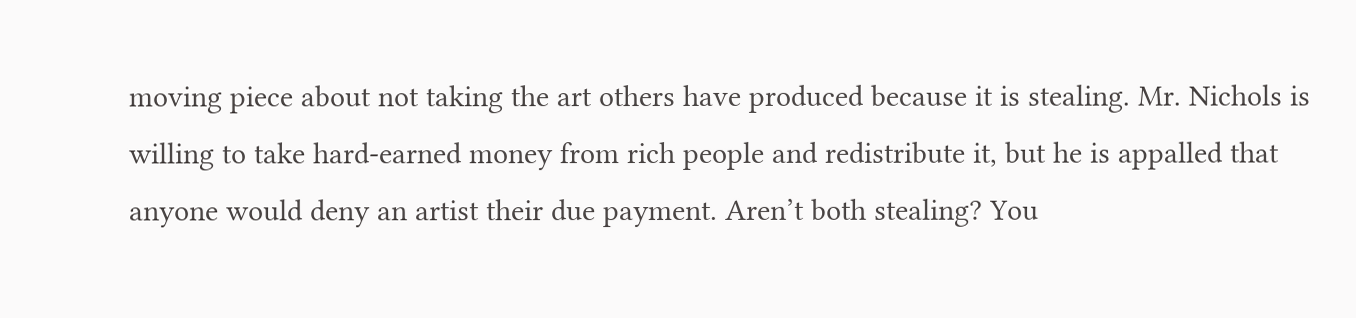moving piece about not taking the art others have produced because it is stealing. Mr. Nichols is willing to take hard-earned money from rich people and redistribute it, but he is appalled that anyone would deny an artist their due payment. Aren’t both stealing? You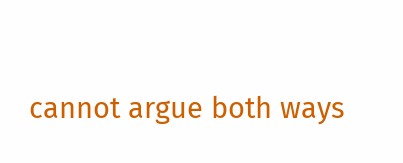cannot argue both ways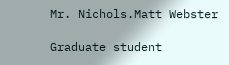Mr. Nichols.Matt Webster

Graduate student